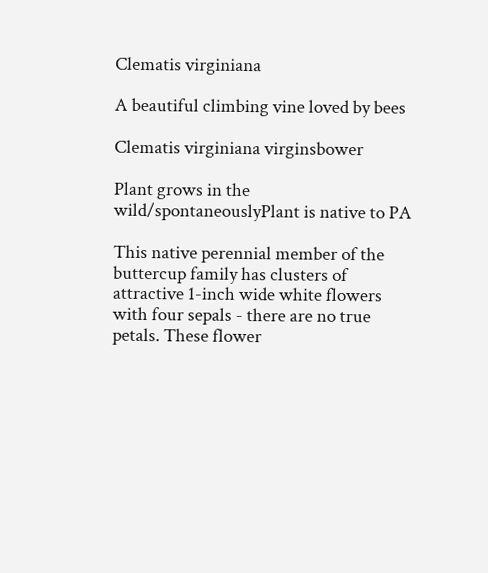Clematis virginiana

A beautiful climbing vine loved by bees

Clematis virginiana virginsbower

Plant grows in the wild/spontaneouslyPlant is native to PA

This native perennial member of the buttercup family has clusters of attractive 1-inch wide white flowers with four sepals - there are no true petals. These flower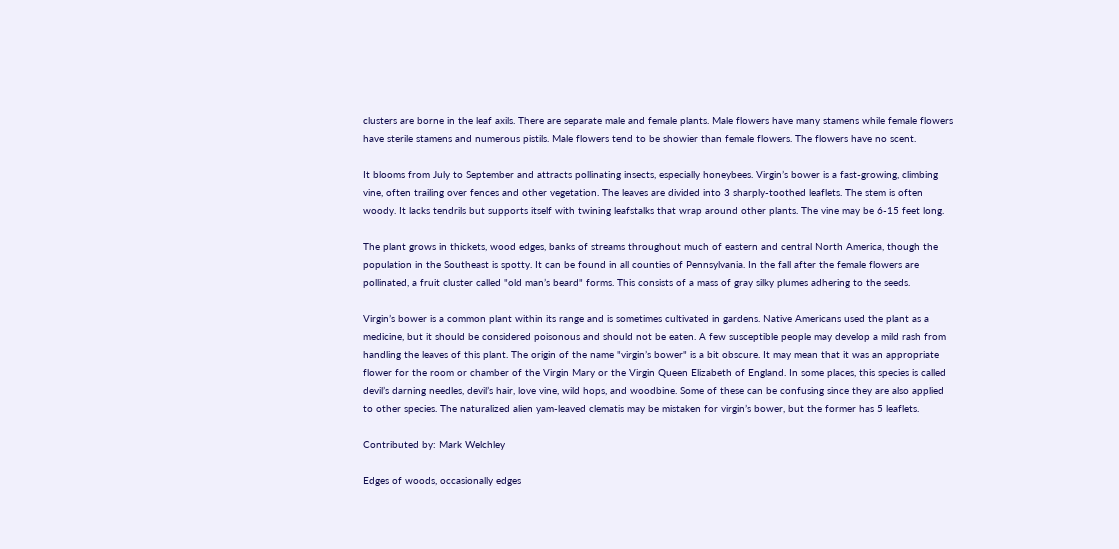clusters are borne in the leaf axils. There are separate male and female plants. Male flowers have many stamens while female flowers have sterile stamens and numerous pistils. Male flowers tend to be showier than female flowers. The flowers have no scent.

It blooms from July to September and attracts pollinating insects, especially honeybees. Virgin’s bower is a fast-growing, climbing vine, often trailing over fences and other vegetation. The leaves are divided into 3 sharply-toothed leaflets. The stem is often woody. It lacks tendrils but supports itself with twining leafstalks that wrap around other plants. The vine may be 6-15 feet long.

The plant grows in thickets, wood edges, banks of streams throughout much of eastern and central North America, though the population in the Southeast is spotty. It can be found in all counties of Pennsylvania. In the fall after the female flowers are pollinated, a fruit cluster called "old man’s beard" forms. This consists of a mass of gray silky plumes adhering to the seeds.

Virgin’s bower is a common plant within its range and is sometimes cultivated in gardens. Native Americans used the plant as a medicine, but it should be considered poisonous and should not be eaten. A few susceptible people may develop a mild rash from handling the leaves of this plant. The origin of the name "virgin’s bower" is a bit obscure. It may mean that it was an appropriate flower for the room or chamber of the Virgin Mary or the Virgin Queen Elizabeth of England. In some places, this species is called devil’s darning needles, devil’s hair, love vine, wild hops, and woodbine. Some of these can be confusing since they are also applied to other species. The naturalized alien yam-leaved clematis may be mistaken for virgin’s bower, but the former has 5 leaflets.

Contributed by: Mark Welchley

Edges of woods, occasionally edges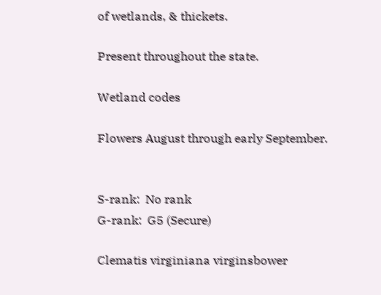of wetlands, & thickets.

Present throughout the state.

Wetland codes

Flowers August through early September.


S-rank:  No rank
G-rank:  G5 (Secure)

Clematis virginiana virginsbower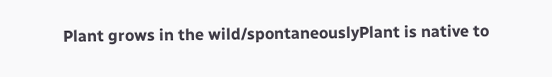Plant grows in the wild/spontaneouslyPlant is native to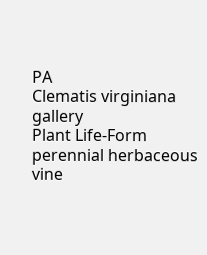PA
Clematis virginiana gallery
Plant Life-Form
perennial herbaceous vine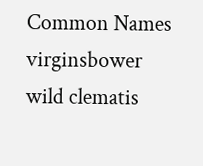Common Names
virginsbower wild clematis